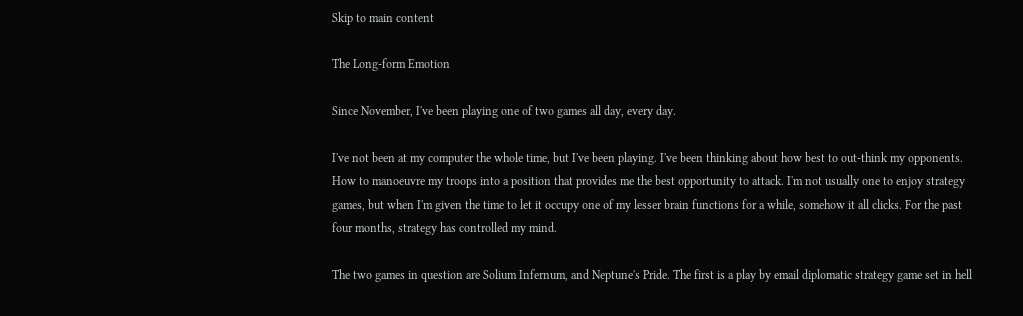Skip to main content

The Long-form Emotion

Since November, I've been playing one of two games all day, every day.

I've not been at my computer the whole time, but I've been playing. I've been thinking about how best to out-think my opponents. How to manoeuvre my troops into a position that provides me the best opportunity to attack. I'm not usually one to enjoy strategy games, but when I'm given the time to let it occupy one of my lesser brain functions for a while, somehow it all clicks. For the past four months, strategy has controlled my mind.

The two games in question are Solium Infernum, and Neptune's Pride. The first is a play by email diplomatic strategy game set in hell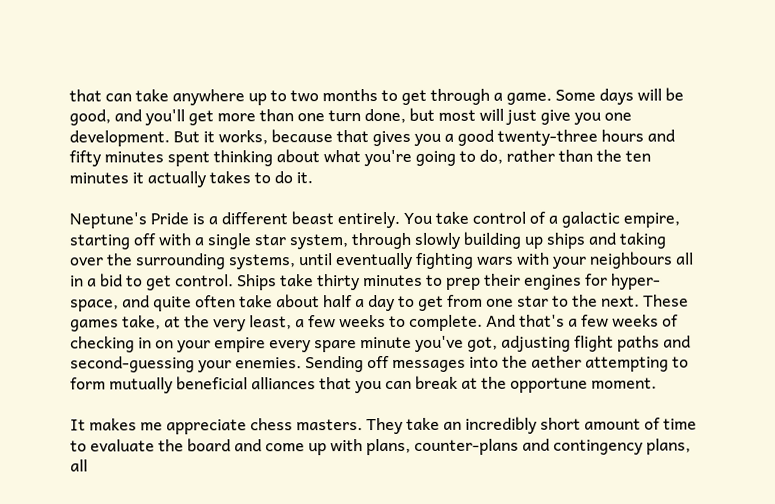that can take anywhere up to two months to get through a game. Some days will be good, and you'll get more than one turn done, but most will just give you one development. But it works, because that gives you a good twenty-three hours and fifty minutes spent thinking about what you're going to do, rather than the ten minutes it actually takes to do it.

Neptune's Pride is a different beast entirely. You take control of a galactic empire, starting off with a single star system, through slowly building up ships and taking over the surrounding systems, until eventually fighting wars with your neighbours all in a bid to get control. Ships take thirty minutes to prep their engines for hyper-space, and quite often take about half a day to get from one star to the next. These games take, at the very least, a few weeks to complete. And that's a few weeks of checking in on your empire every spare minute you've got, adjusting flight paths and second-guessing your enemies. Sending off messages into the aether attempting to form mutually beneficial alliances that you can break at the opportune moment.

It makes me appreciate chess masters. They take an incredibly short amount of time to evaluate the board and come up with plans, counter-plans and contingency plans, all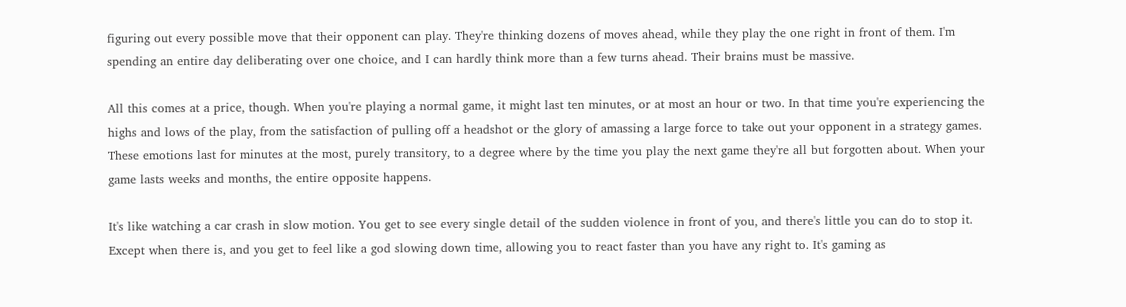figuring out every possible move that their opponent can play. They're thinking dozens of moves ahead, while they play the one right in front of them. I'm spending an entire day deliberating over one choice, and I can hardly think more than a few turns ahead. Their brains must be massive.

All this comes at a price, though. When you're playing a normal game, it might last ten minutes, or at most an hour or two. In that time you're experiencing the highs and lows of the play, from the satisfaction of pulling off a headshot or the glory of amassing a large force to take out your opponent in a strategy games. These emotions last for minutes at the most, purely transitory, to a degree where by the time you play the next game they're all but forgotten about. When your game lasts weeks and months, the entire opposite happens.

It's like watching a car crash in slow motion. You get to see every single detail of the sudden violence in front of you, and there's little you can do to stop it. Except when there is, and you get to feel like a god slowing down time, allowing you to react faster than you have any right to. It's gaming as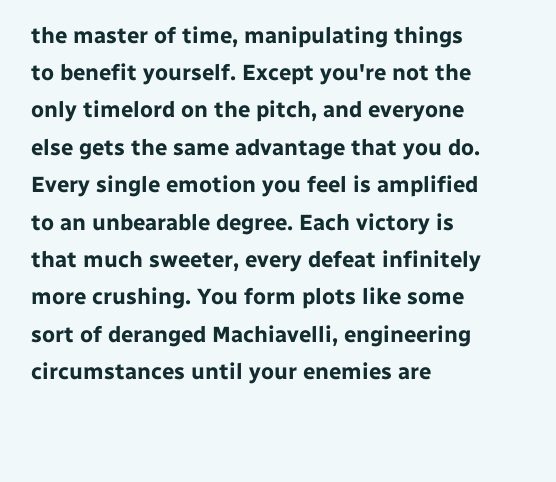the master of time, manipulating things to benefit yourself. Except you're not the only timelord on the pitch, and everyone else gets the same advantage that you do. Every single emotion you feel is amplified to an unbearable degree. Each victory is that much sweeter, every defeat infinitely more crushing. You form plots like some sort of deranged Machiavelli, engineering circumstances until your enemies are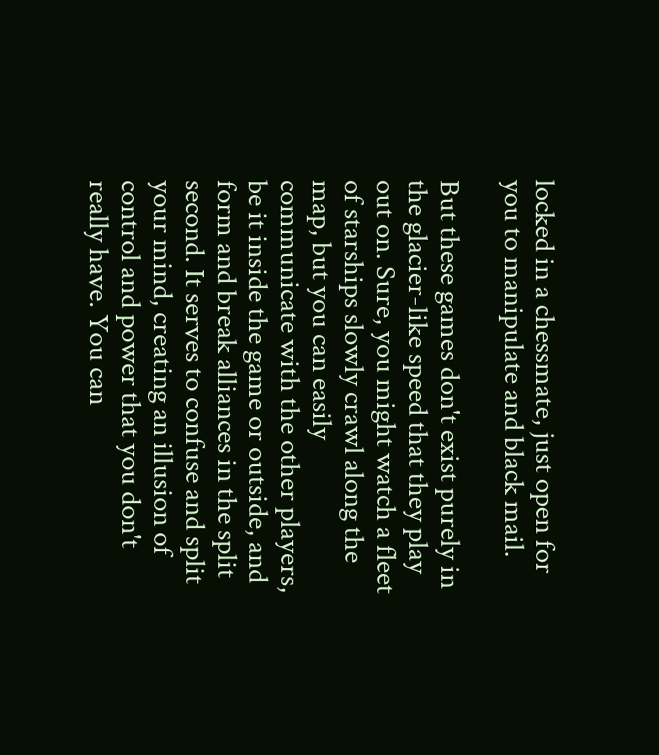locked in a chessmate, just open for you to manipulate and black mail.

But these games don't exist purely in the glacier-like speed that they play out on. Sure, you might watch a fleet of starships slowly crawl along the map, but you can easily communicate with the other players, be it inside the game or outside, and form and break alliances in the split second. It serves to confuse and split your mind, creating an illusion of control and power that you don't really have. You can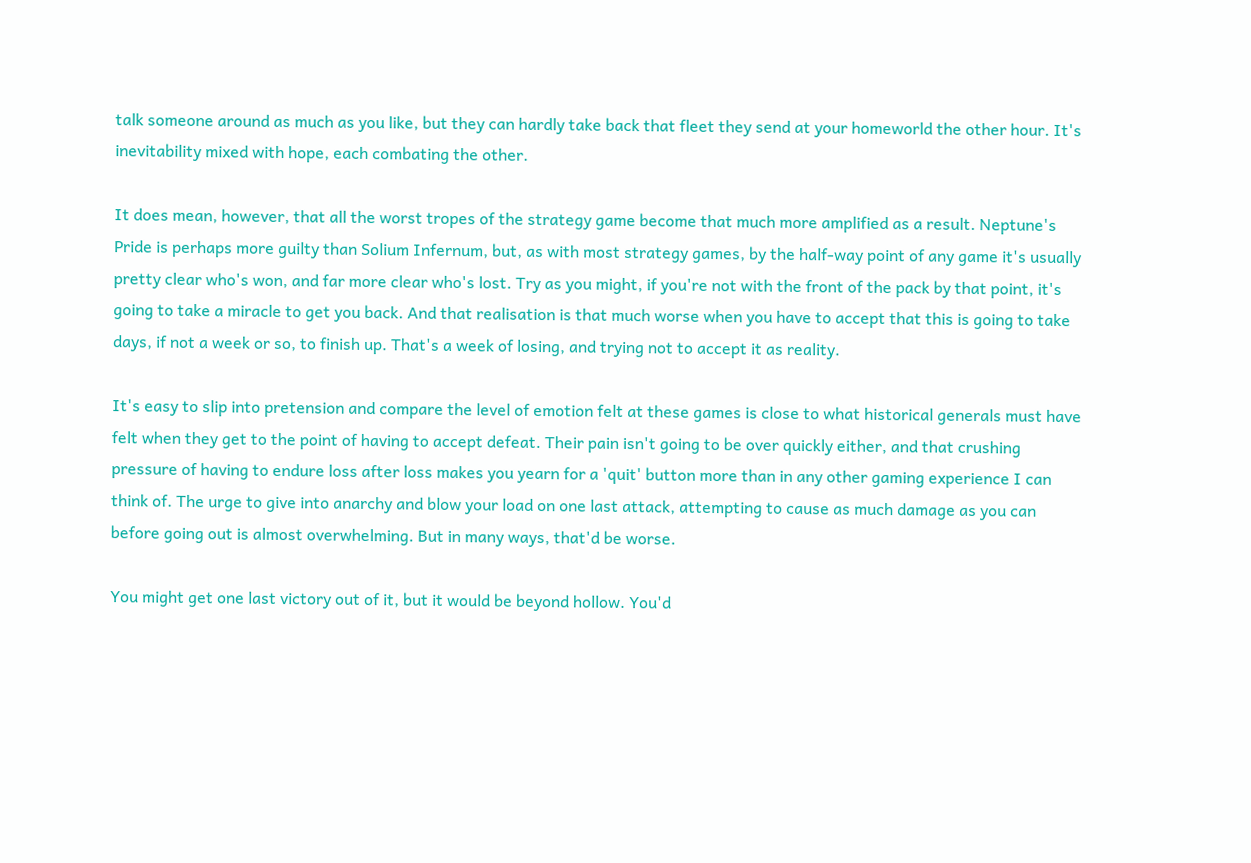talk someone around as much as you like, but they can hardly take back that fleet they send at your homeworld the other hour. It's inevitability mixed with hope, each combating the other.

It does mean, however, that all the worst tropes of the strategy game become that much more amplified as a result. Neptune's Pride is perhaps more guilty than Solium Infernum, but, as with most strategy games, by the half-way point of any game it's usually pretty clear who's won, and far more clear who's lost. Try as you might, if you're not with the front of the pack by that point, it's going to take a miracle to get you back. And that realisation is that much worse when you have to accept that this is going to take days, if not a week or so, to finish up. That's a week of losing, and trying not to accept it as reality.

It's easy to slip into pretension and compare the level of emotion felt at these games is close to what historical generals must have felt when they get to the point of having to accept defeat. Their pain isn't going to be over quickly either, and that crushing pressure of having to endure loss after loss makes you yearn for a 'quit' button more than in any other gaming experience I can think of. The urge to give into anarchy and blow your load on one last attack, attempting to cause as much damage as you can before going out is almost overwhelming. But in many ways, that'd be worse.

You might get one last victory out of it, but it would be beyond hollow. You'd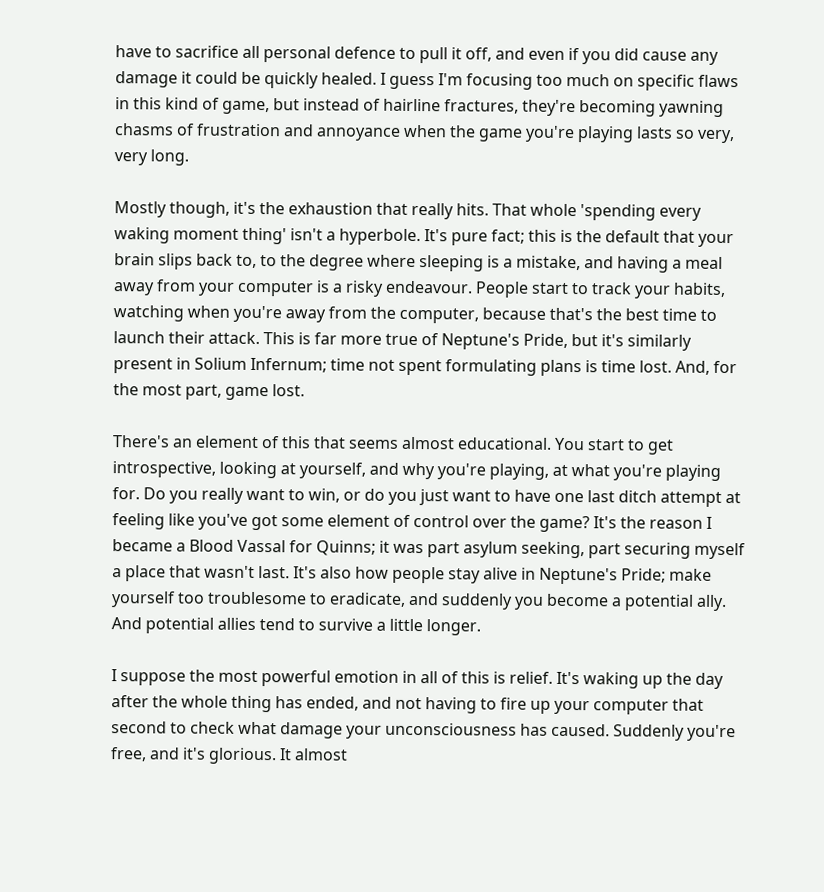have to sacrifice all personal defence to pull it off, and even if you did cause any damage it could be quickly healed. I guess I'm focusing too much on specific flaws in this kind of game, but instead of hairline fractures, they're becoming yawning chasms of frustration and annoyance when the game you're playing lasts so very, very long.

Mostly though, it's the exhaustion that really hits. That whole 'spending every waking moment thing' isn't a hyperbole. It's pure fact; this is the default that your brain slips back to, to the degree where sleeping is a mistake, and having a meal away from your computer is a risky endeavour. People start to track your habits, watching when you're away from the computer, because that's the best time to launch their attack. This is far more true of Neptune's Pride, but it's similarly present in Solium Infernum; time not spent formulating plans is time lost. And, for the most part, game lost.

There's an element of this that seems almost educational. You start to get introspective, looking at yourself, and why you're playing, at what you're playing for. Do you really want to win, or do you just want to have one last ditch attempt at feeling like you've got some element of control over the game? It's the reason I became a Blood Vassal for Quinns; it was part asylum seeking, part securing myself a place that wasn't last. It's also how people stay alive in Neptune's Pride; make yourself too troublesome to eradicate, and suddenly you become a potential ally. And potential allies tend to survive a little longer.

I suppose the most powerful emotion in all of this is relief. It's waking up the day after the whole thing has ended, and not having to fire up your computer that second to check what damage your unconsciousness has caused. Suddenly you're free, and it's glorious. It almost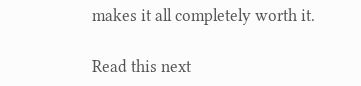makes it all completely worth it.

Read this next